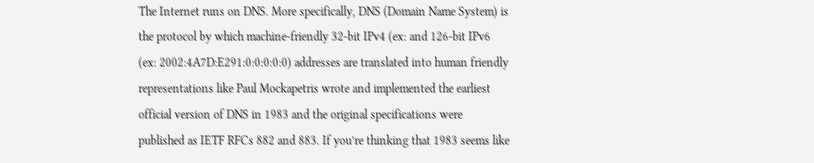The Internet runs on DNS. More specifically, DNS (Domain Name System) is the protocol by which machine-friendly 32-bit IPv4 (ex: and 126-bit IPv6 (ex: 2002:4A7D:E291:0:0:0:0:0) addresses are translated into human friendly representations like Paul Mockapetris wrote and implemented the earliest official version of DNS in 1983 and the original specifications were published as IETF RFCs 882 and 883. If you’re thinking that 1983 seems like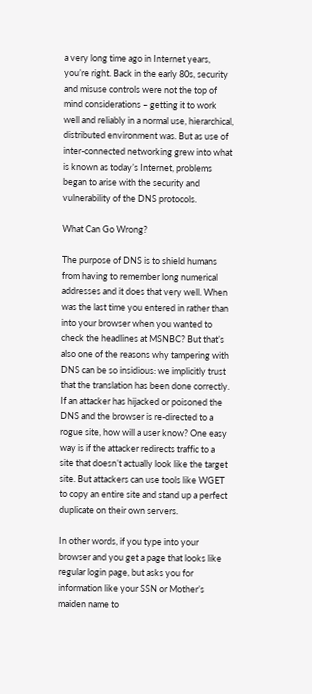a very long time ago in Internet years, you’re right. Back in the early 80s, security and misuse controls were not the top of mind considerations – getting it to work well and reliably in a normal use, hierarchical, distributed environment was. But as use of inter-connected networking grew into what is known as today’s Internet, problems began to arise with the security and vulnerability of the DNS protocols.

What Can Go Wrong?

The purpose of DNS is to shield humans from having to remember long numerical addresses and it does that very well. When was the last time you entered in rather than into your browser when you wanted to check the headlines at MSNBC? But that’s also one of the reasons why tampering with DNS can be so insidious: we implicitly trust that the translation has been done correctly. If an attacker has hijacked or poisoned the DNS and the browser is re-directed to a rogue site, how will a user know? One easy way is if the attacker redirects traffic to a site that doesn’t actually look like the target site. But attackers can use tools like WGET to copy an entire site and stand up a perfect duplicate on their own servers.

In other words, if you type into your browser and you get a page that looks like regular login page, but asks you for information like your SSN or Mother’s maiden name to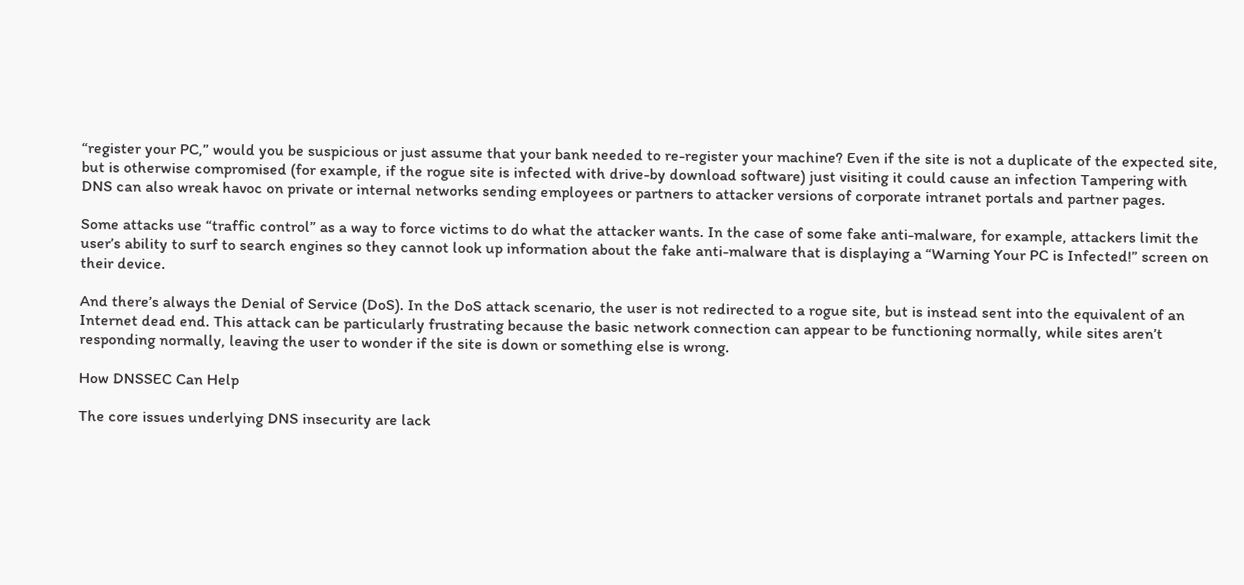“register your PC,” would you be suspicious or just assume that your bank needed to re-register your machine? Even if the site is not a duplicate of the expected site, but is otherwise compromised (for example, if the rogue site is infected with drive-by download software) just visiting it could cause an infection Tampering with DNS can also wreak havoc on private or internal networks sending employees or partners to attacker versions of corporate intranet portals and partner pages.

Some attacks use “traffic control” as a way to force victims to do what the attacker wants. In the case of some fake anti-malware, for example, attackers limit the user’s ability to surf to search engines so they cannot look up information about the fake anti-malware that is displaying a “Warning Your PC is Infected!” screen on their device.

And there’s always the Denial of Service (DoS). In the DoS attack scenario, the user is not redirected to a rogue site, but is instead sent into the equivalent of an Internet dead end. This attack can be particularly frustrating because the basic network connection can appear to be functioning normally, while sites aren’t responding normally, leaving the user to wonder if the site is down or something else is wrong.

How DNSSEC Can Help

The core issues underlying DNS insecurity are lack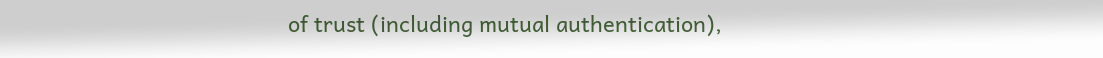of trust (including mutual authentication),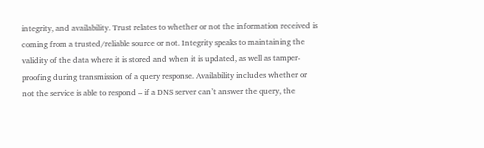integrity, and availability. Trust relates to whether or not the information received is coming from a trusted/reliable source or not. Integrity speaks to maintaining the validity of the data where it is stored and when it is updated, as well as tamper-proofing during transmission of a query response. Availability includes whether or not the service is able to respond – if a DNS server can’t answer the query, the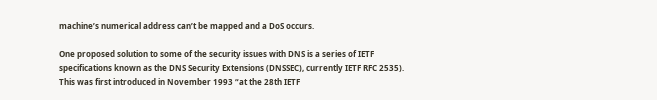machine’s numerical address can’t be mapped and a DoS occurs.

One proposed solution to some of the security issues with DNS is a series of IETF specifications known as the DNS Security Extensions (DNSSEC), currently IETF RFC 2535). This was first introduced in November 1993 “at the 28th IETF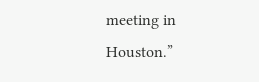meeting in Houston.”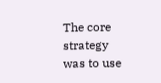The core strategy was to use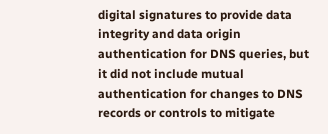digital signatures to provide data integrity and data origin authentication for DNS queries, but it did not include mutual authentication for changes to DNS records or controls to mitigate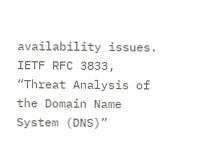availability issues. IETF RFC 3833, “Threat Analysis of the Domain Name System (DNS)”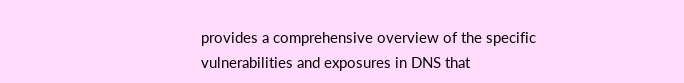provides a comprehensive overview of the specific vulnerabilities and exposures in DNS that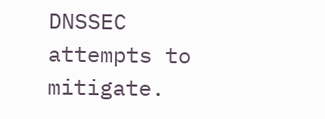DNSSEC attempts to mitigate.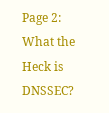Page 2: What the Heck is DNSSEC?